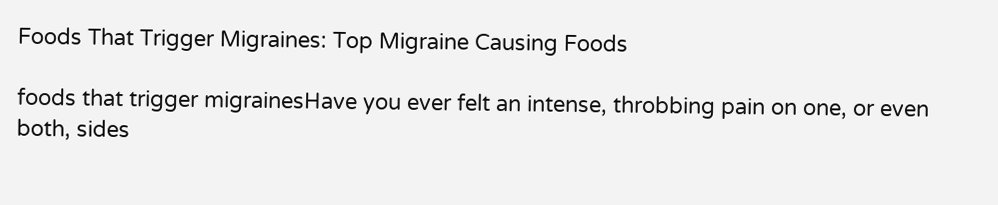Foods That Trigger Migraines: Top Migraine Causing Foods

foods that trigger migrainesHave you ever felt an intense, throbbing pain on one, or even both, sides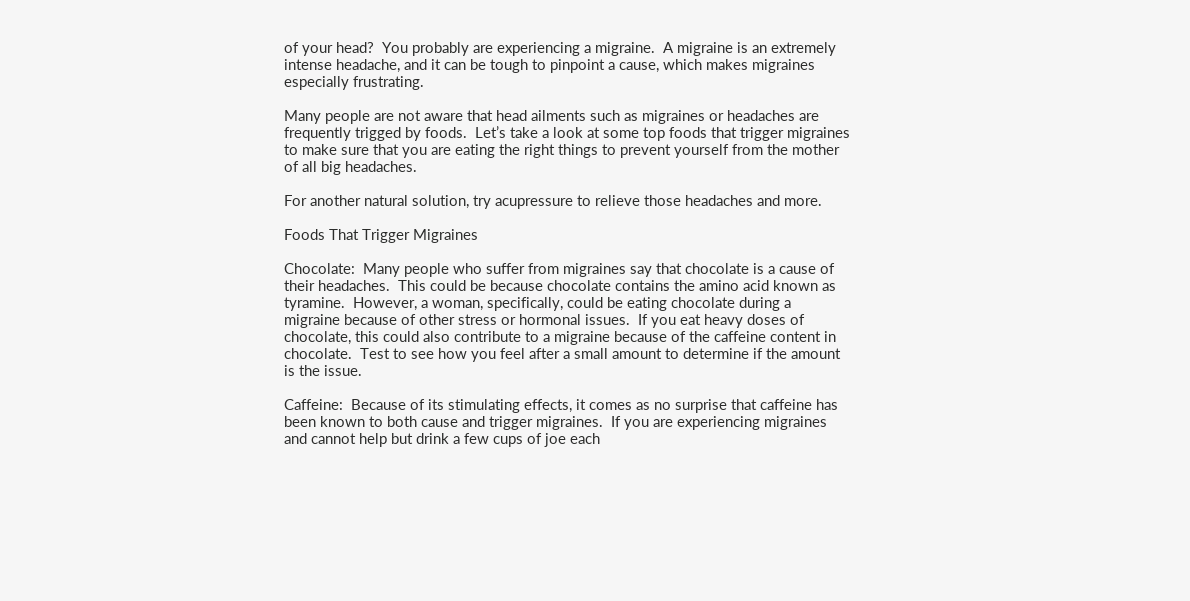of your head?  You probably are experiencing a migraine.  A migraine is an extremely intense headache, and it can be tough to pinpoint a cause, which makes migraines especially frustrating.

Many people are not aware that head ailments such as migraines or headaches are frequently trigged by foods.  Let’s take a look at some top foods that trigger migraines to make sure that you are eating the right things to prevent yourself from the mother of all big headaches.

For another natural solution, try acupressure to relieve those headaches and more.

Foods That Trigger Migraines

Chocolate:  Many people who suffer from migraines say that chocolate is a cause of their headaches.  This could be because chocolate contains the amino acid known as tyramine.  However, a woman, specifically, could be eating chocolate during a migraine because of other stress or hormonal issues.  If you eat heavy doses of chocolate, this could also contribute to a migraine because of the caffeine content in chocolate.  Test to see how you feel after a small amount to determine if the amount is the issue.

Caffeine:  Because of its stimulating effects, it comes as no surprise that caffeine has been known to both cause and trigger migraines.  If you are experiencing migraines and cannot help but drink a few cups of joe each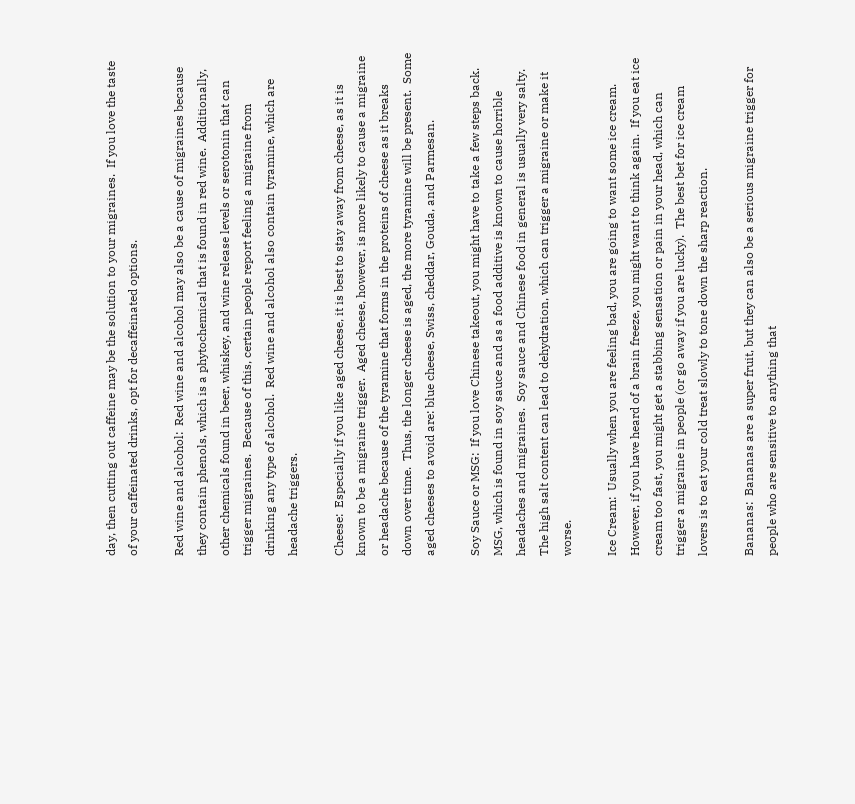day, then cutting out caffeine may be the solution to your migraines.  If you love the taste of your caffeinated drinks, opt for decaffeinated options.

Red wine and alcohol:  Red wine and alcohol may also be a cause of migraines because they contain phenols, which is a phytochemical that is found in red wine.  Additionally, other chemicals found in beer, whiskey, and wine release levels or serotonin that can trigger migraines.  Because of this, certain people report feeling a migraine from drinking any type of alcohol.  Red wine and alcohol also contain tyramine, which are headache triggers.

Cheese:  Especially if you like aged cheese, it is best to stay away from cheese, as it is known to be a migraine trigger.  Aged cheese, however, is more likely to cause a migraine or headache because of the tyramine that forms in the proteins of cheese as it breaks down over time.  Thus, the longer cheese is aged, the more tyramine will be present.  Some aged cheeses to avoid are: blue cheese, Swiss, cheddar, Gouda, and Parmesan.

Soy Sauce or MSG:  If you love Chinese takeout, you might have to take a few steps back.  MSG, which is found in soy sauce and as a food additive is known to cause horrible headaches and migraines.  Soy sauce and Chinese food in general is usually very salty.  The high salt content can lead to dehydration, which can trigger a migraine or make it worse.

Ice Cream:  Usually when you are feeling bad, you are going to want some ice cream.  However, if you have heard of a brain freeze, you might want to think again.  If you eat ice cream too fast, you might get a stabbing sensation or pain in your head, which can trigger a migraine in people (or go away if you are lucky).  The best bet for ice cream lovers is to eat your cold treat slowly to tone down the sharp reaction.

Bananas:  Bananas are a super fruit, but they can also be a serious migraine trigger for people who are sensitive to anything that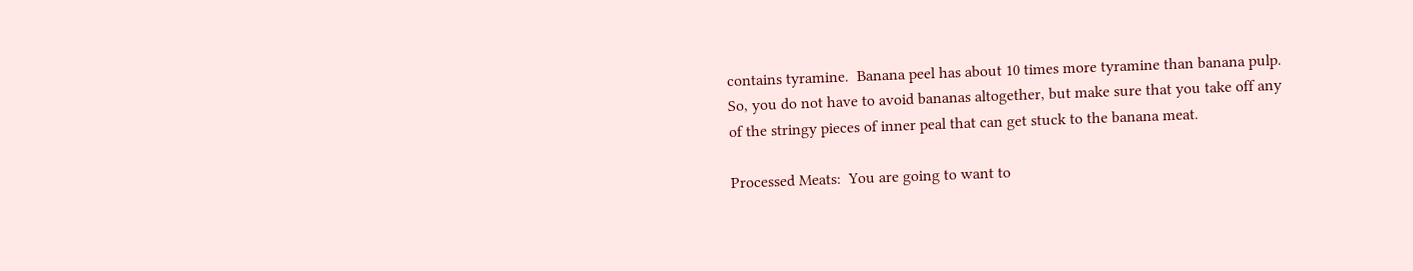contains tyramine.  Banana peel has about 10 times more tyramine than banana pulp.  So, you do not have to avoid bananas altogether, but make sure that you take off any of the stringy pieces of inner peal that can get stuck to the banana meat.

Processed Meats:  You are going to want to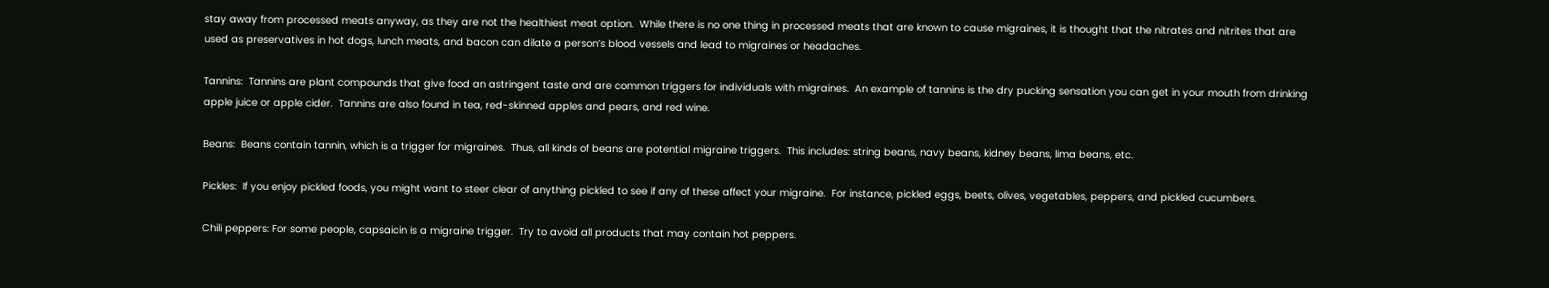stay away from processed meats anyway, as they are not the healthiest meat option.  While there is no one thing in processed meats that are known to cause migraines, it is thought that the nitrates and nitrites that are used as preservatives in hot dogs, lunch meats, and bacon can dilate a person’s blood vessels and lead to migraines or headaches.

Tannins:  Tannins are plant compounds that give food an astringent taste and are common triggers for individuals with migraines.  An example of tannins is the dry pucking sensation you can get in your mouth from drinking apple juice or apple cider.  Tannins are also found in tea, red-skinned apples and pears, and red wine.

Beans:  Beans contain tannin, which is a trigger for migraines.  Thus, all kinds of beans are potential migraine triggers.  This includes: string beans, navy beans, kidney beans, lima beans, etc.

Pickles:  If you enjoy pickled foods, you might want to steer clear of anything pickled to see if any of these affect your migraine.  For instance, pickled eggs, beets, olives, vegetables, peppers, and pickled cucumbers.

Chili peppers: For some people, capsaicin is a migraine trigger.  Try to avoid all products that may contain hot peppers.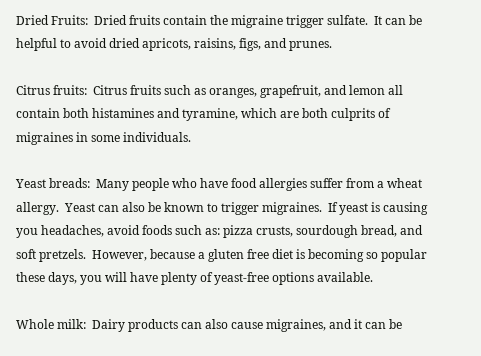Dried Fruits:  Dried fruits contain the migraine trigger sulfate.  It can be helpful to avoid dried apricots, raisins, figs, and prunes.

Citrus fruits:  Citrus fruits such as oranges, grapefruit, and lemon all contain both histamines and tyramine, which are both culprits of migraines in some individuals.

Yeast breads:  Many people who have food allergies suffer from a wheat allergy.  Yeast can also be known to trigger migraines.  If yeast is causing you headaches, avoid foods such as: pizza crusts, sourdough bread, and soft pretzels.  However, because a gluten free diet is becoming so popular these days, you will have plenty of yeast-free options available.

Whole milk:  Dairy products can also cause migraines, and it can be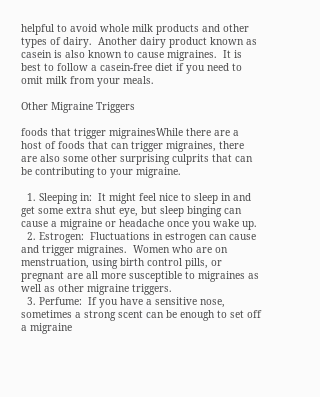helpful to avoid whole milk products and other types of dairy.  Another dairy product known as casein is also known to cause migraines.  It is best to follow a casein-free diet if you need to omit milk from your meals.

Other Migraine Triggers

foods that trigger migrainesWhile there are a host of foods that can trigger migraines, there are also some other surprising culprits that can be contributing to your migraine.

  1. Sleeping in:  It might feel nice to sleep in and get some extra shut eye, but sleep binging can cause a migraine or headache once you wake up.
  2. Estrogen:  Fluctuations in estrogen can cause and trigger migraines.  Women who are on menstruation, using birth control pills, or pregnant are all more susceptible to migraines as well as other migraine triggers.
  3. Perfume:  If you have a sensitive nose, sometimes a strong scent can be enough to set off a migraine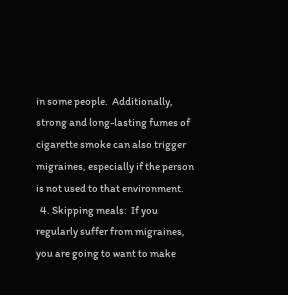in some people.  Additionally, strong and long-lasting fumes of cigarette smoke can also trigger migraines, especially if the person is not used to that environment.
  4. Skipping meals:  If you regularly suffer from migraines, you are going to want to make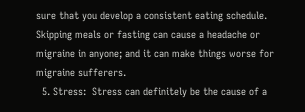sure that you develop a consistent eating schedule.  Skipping meals or fasting can cause a headache or migraine in anyone; and it can make things worse for migraine sufferers.
  5. Stress:  Stress can definitely be the cause of a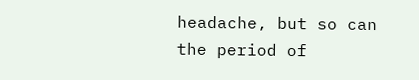headache, but so can the period of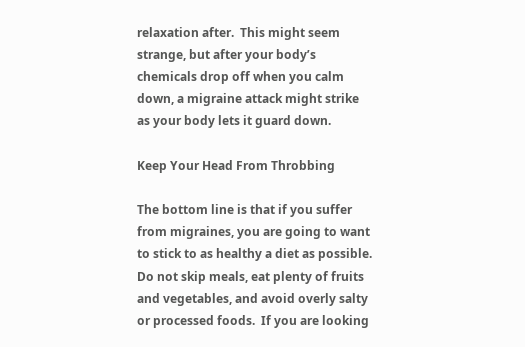relaxation after.  This might seem strange, but after your body’s chemicals drop off when you calm down, a migraine attack might strike as your body lets it guard down.

Keep Your Head From Throbbing

The bottom line is that if you suffer from migraines, you are going to want to stick to as healthy a diet as possible.  Do not skip meals, eat plenty of fruits and vegetables, and avoid overly salty or processed foods.  If you are looking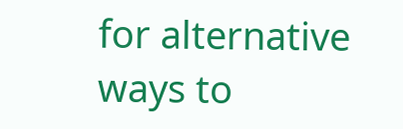for alternative ways to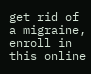get rid of a migraine, enroll in this online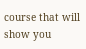course that will show you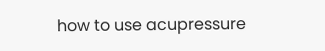how to use acupressure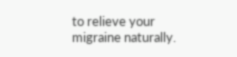to relieve your migraine naturally.